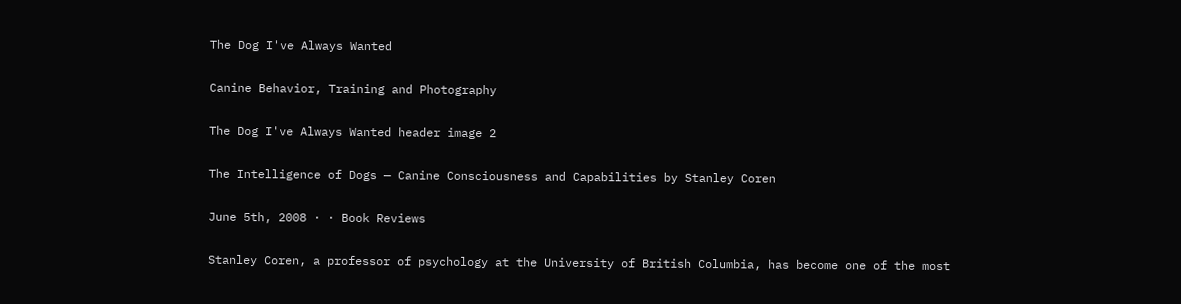The Dog I've Always Wanted

Canine Behavior, Training and Photography

The Dog I've Always Wanted header image 2

The Intelligence of Dogs — Canine Consciousness and Capabilities by Stanley Coren

June 5th, 2008 · · Book Reviews

Stanley Coren, a professor of psychology at the University of British Columbia, has become one of the most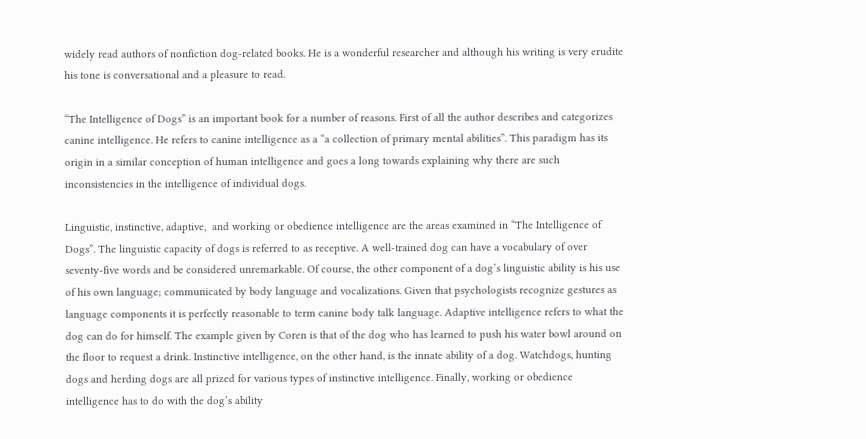widely read authors of nonfiction dog-related books. He is a wonderful researcher and although his writing is very erudite his tone is conversational and a pleasure to read.

“The Intelligence of Dogs” is an important book for a number of reasons. First of all the author describes and categorizes canine intelligence. He refers to canine intelligence as a “a collection of primary mental abilities”. This paradigm has its origin in a similar conception of human intelligence and goes a long towards explaining why there are such inconsistencies in the intelligence of individual dogs.

Linguistic, instinctive, adaptive,  and working or obedience intelligence are the areas examined in “The Intelligence of Dogs”. The linguistic capacity of dogs is referred to as receptive. A well-trained dog can have a vocabulary of over seventy-five words and be considered unremarkable. Of course, the other component of a dog’s linguistic ability is his use of his own language; communicated by body language and vocalizations. Given that psychologists recognize gestures as language components it is perfectly reasonable to term canine body talk language. Adaptive intelligence refers to what the dog can do for himself. The example given by Coren is that of the dog who has learned to push his water bowl around on the floor to request a drink. Instinctive intelligence, on the other hand, is the innate ability of a dog. Watchdogs, hunting dogs and herding dogs are all prized for various types of instinctive intelligence. Finally, working or obedience intelligence has to do with the dog’s ability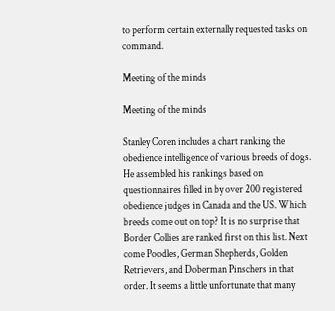to perform certain externally requested tasks on command.

Meeting of the minds

Meeting of the minds

Stanley Coren includes a chart ranking the obedience intelligence of various breeds of dogs. He assembled his rankings based on questionnaires filled in by over 200 registered obedience judges in Canada and the US. Which breeds come out on top? It is no surprise that Border Collies are ranked first on this list. Next come Poodles, German Shepherds, Golden Retrievers, and Doberman Pinschers in that order. It seems a little unfortunate that many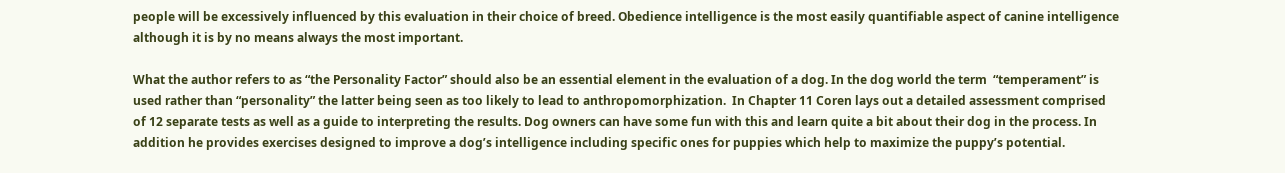people will be excessively influenced by this evaluation in their choice of breed. Obedience intelligence is the most easily quantifiable aspect of canine intelligence although it is by no means always the most important.

What the author refers to as “the Personality Factor” should also be an essential element in the evaluation of a dog. In the dog world the term  “temperament” is used rather than “personality” the latter being seen as too likely to lead to anthropomorphization.  In Chapter 11 Coren lays out a detailed assessment comprised of 12 separate tests as well as a guide to interpreting the results. Dog owners can have some fun with this and learn quite a bit about their dog in the process. In addition he provides exercises designed to improve a dog’s intelligence including specific ones for puppies which help to maximize the puppy’s potential.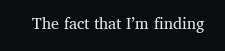The fact that I’m finding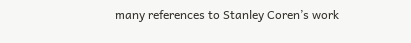many references to Stanley Coren’s work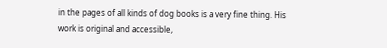in the pages of all kinds of dog books is a very fine thing. His work is original and accessible,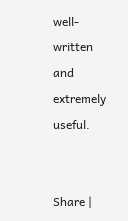well-written and extremely useful.


Share |